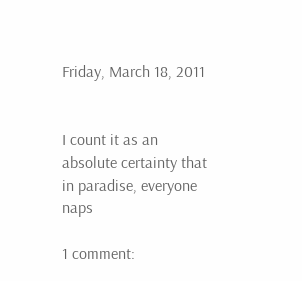Friday, March 18, 2011


I count it as an absolute certainty that in paradise, everyone naps

1 comment: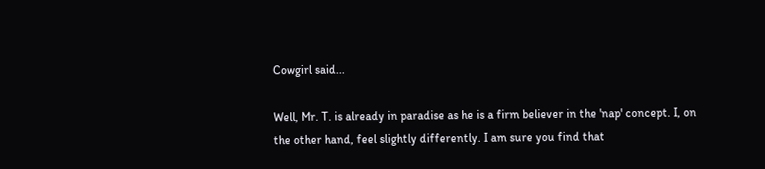Cowgirl said...

Well, Mr. T. is already in paradise as he is a firm believer in the 'nap' concept. I, on the other hand, feel slightly differently. I am sure you find that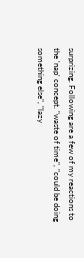surprizing. Following are a few of my reactions to the 'nap' concept. "waste of time", "could be doing something else", "lazy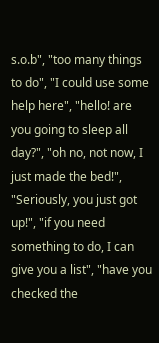s.o.b", "too many things to do", "I could use some help here", "hello! are you going to sleep all day?", "oh no, not now, I just made the bed!", "Seriously, you just got up!", "if you need something to do, I can give you a list", "have you checked the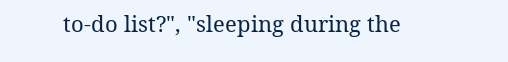to-do list?", "sleeping during the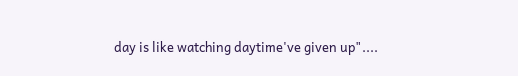day is like watching daytime've given up"....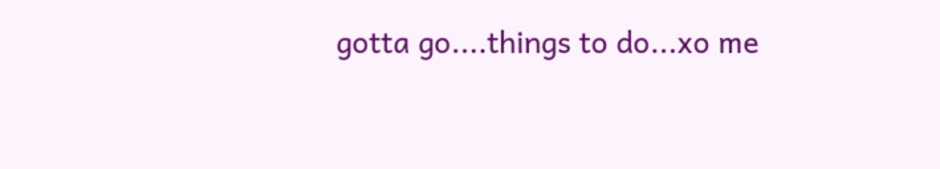gotta go....things to do...xo me